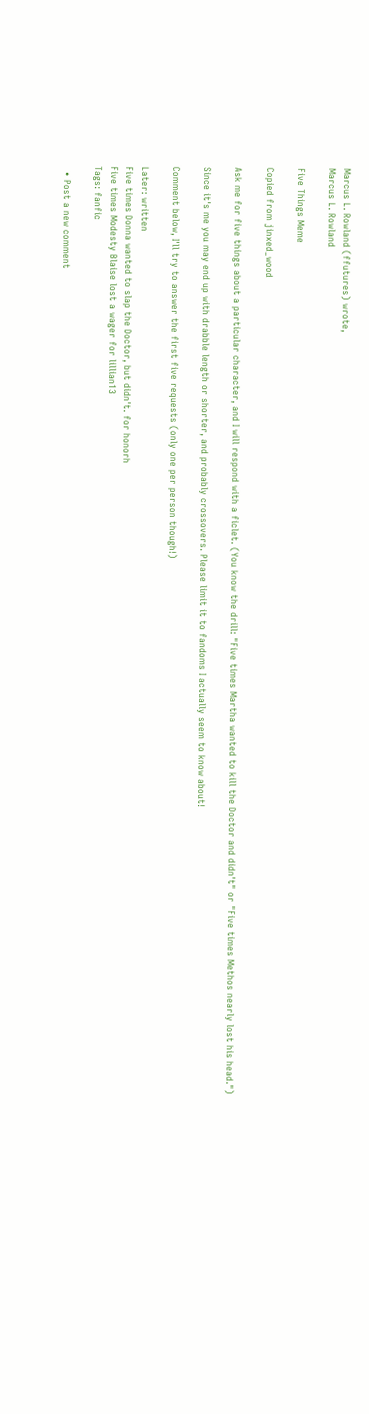Marcus L. Rowland (ffutures) wrote,
Marcus L. Rowland

Five Things Meme

Copied from jinxed_wood

Ask me for five things about a particular character, and I will respond with a ficlet. (You know the drill: "Five times Martha wanted to kill the Doctor and didn't" or "Five times Methos nearly lost his head.")

Since it's me you may end up with drabble length or shorter, and probably crossovers. Please limit it to fandoms I actually seem to know about!

Comment below, I'll try to answer the first five requests (only one per person though!)

Later: written
Five times Donna wanted to slap the Doctor, but didn't. for honorh
Five times Modesty Blaise lost a wager for lillian13
Tags: fanfic

  • Post a new comment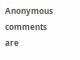Anonymous comments are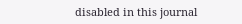disabled in this journal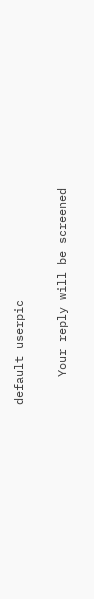default userpic

    Your reply will be screened